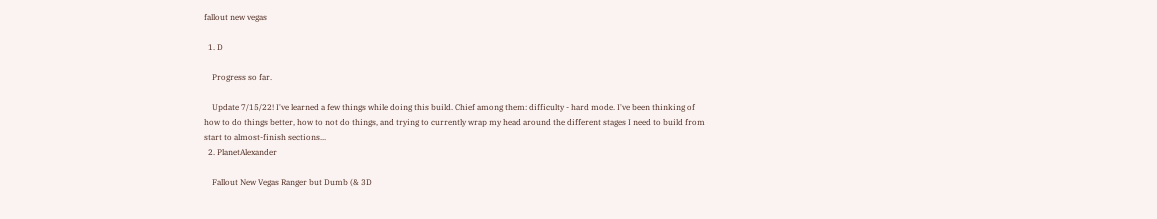fallout new vegas

  1. D

    Progress so far.

    Update 7/15/22! I've learned a few things while doing this build. Chief among them: difficulty - hard mode. I've been thinking of how to do things better, how to not do things, and trying to currently wrap my head around the different stages I need to build from start to almost-finish sections...
  2. PlanetAlexander

    Fallout New Vegas Ranger but Dumb (& 3D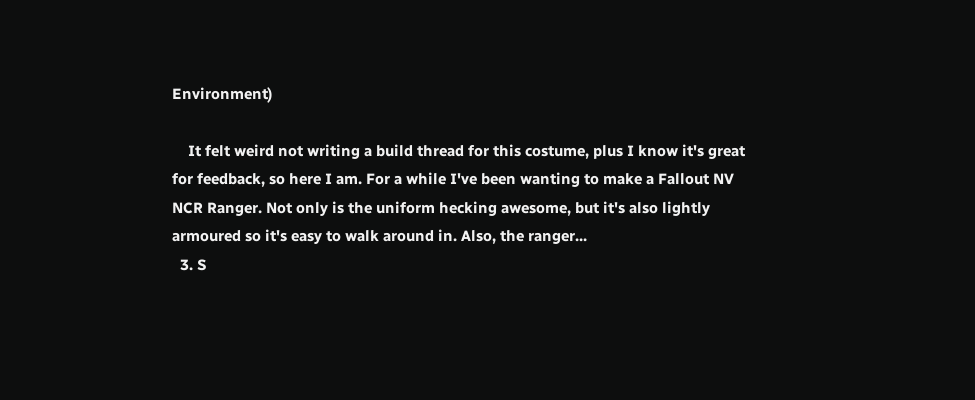Environment)

    It felt weird not writing a build thread for this costume, plus I know it's great for feedback, so here I am. For a while I've been wanting to make a Fallout NV NCR Ranger. Not only is the uniform hecking awesome, but it's also lightly armoured so it's easy to walk around in. Also, the ranger...
  3. S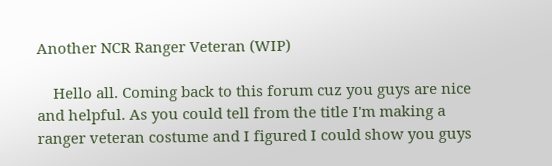Another NCR Ranger Veteran (WIP)

    Hello all. Coming back to this forum cuz you guys are nice and helpful. As you could tell from the title I'm making a ranger veteran costume and I figured I could show you guys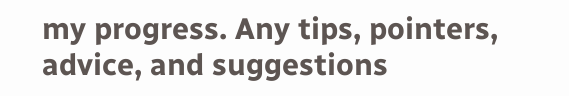my progress. Any tips, pointers, advice, and suggestions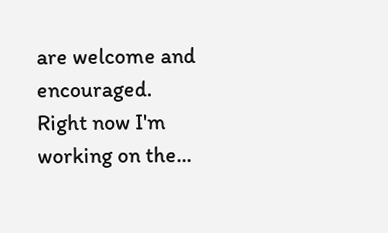are welcome and encouraged. Right now I'm working on the...